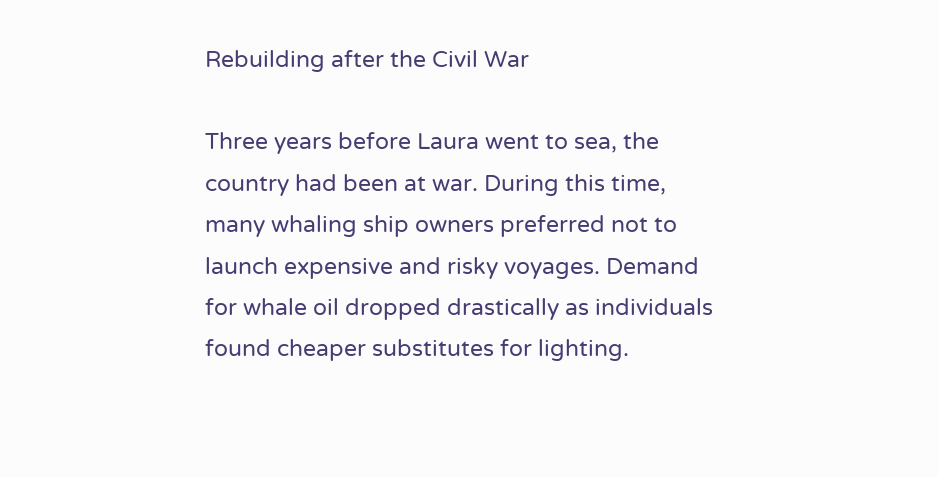Rebuilding after the Civil War

Three years before Laura went to sea, the country had been at war. During this time, many whaling ship owners preferred not to launch expensive and risky voyages. Demand for whale oil dropped drastically as individuals found cheaper substitutes for lighting.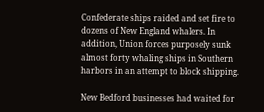Confederate ships raided and set fire to dozens of New England whalers. In addition, Union forces purposely sunk almost forty whaling ships in Southern harbors in an attempt to block shipping.

New Bedford businesses had waited for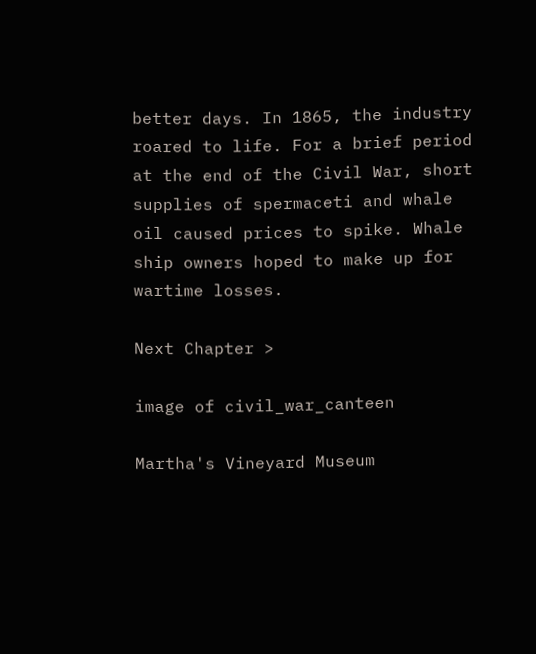better days. In 1865, the industry roared to life. For a brief period at the end of the Civil War, short supplies of spermaceti and whale oil caused prices to spike. Whale ship owners hoped to make up for wartime losses.

Next Chapter >

image of civil_war_canteen

Martha's Vineyard Museum